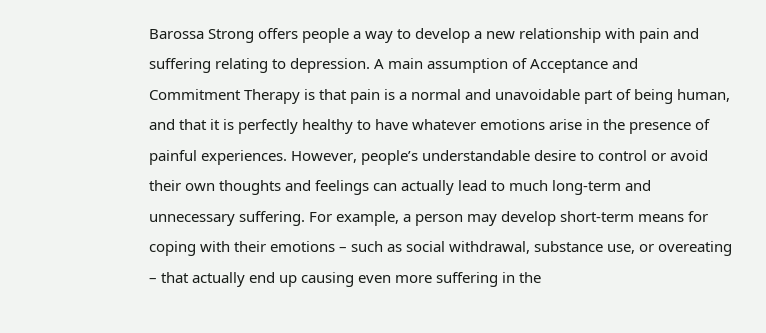Barossa Strong offers people a way to develop a new relationship with pain and suffering relating to depression. A main assumption of Acceptance and Commitment Therapy is that pain is a normal and unavoidable part of being human, and that it is perfectly healthy to have whatever emotions arise in the presence of painful experiences. However, people’s understandable desire to control or avoid their own thoughts and feelings can actually lead to much long-term and unnecessary suffering. For example, a person may develop short-term means for coping with their emotions – such as social withdrawal, substance use, or overeating – that actually end up causing even more suffering in the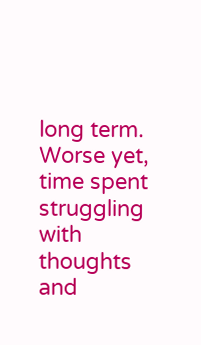long term. Worse yet, time spent struggling with thoughts and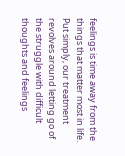feelings is time away from the things that matter most in life. Put simply, our treatment revolves around letting go of the struggle with difficult thoughts and feelings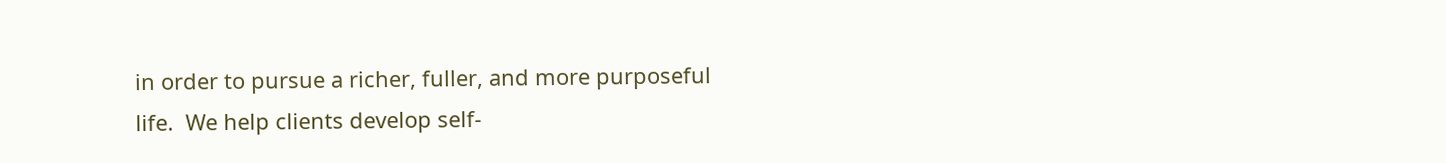in order to pursue a richer, fuller, and more purposeful life.  We help clients develop self-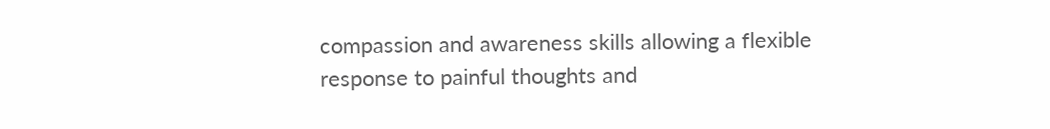compassion and awareness skills allowing a flexible response to painful thoughts and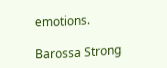emotions.

Barossa Strong